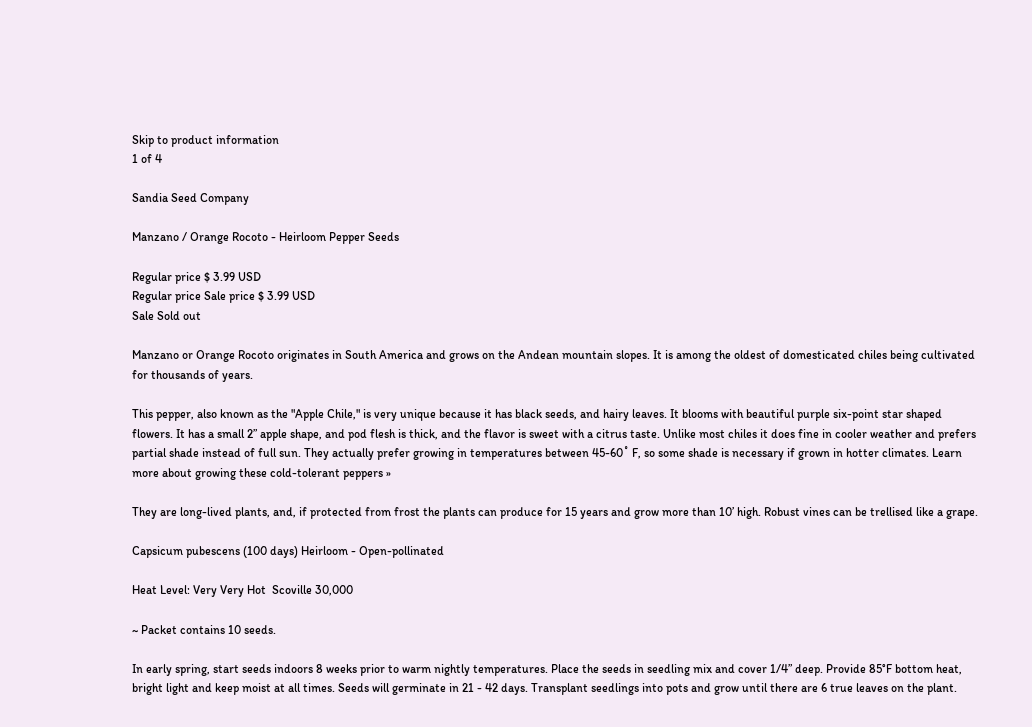Skip to product information
1 of 4

Sandia Seed Company

Manzano / Orange Rocoto - Heirloom Pepper Seeds

Regular price $ 3.99 USD
Regular price Sale price $ 3.99 USD
Sale Sold out

Manzano or Orange Rocoto originates in South America and grows on the Andean mountain slopes. It is among the oldest of domesticated chiles being cultivated for thousands of years.

This pepper, also known as the "Apple Chile," is very unique because it has black seeds, and hairy leaves. It blooms with beautiful purple six-point star shaped flowers. It has a small 2” apple shape, and pod flesh is thick, and the flavor is sweet with a citrus taste. Unlike most chiles it does fine in cooler weather and prefers partial shade instead of full sun. They actually prefer growing in temperatures between 45-60˚ F, so some shade is necessary if grown in hotter climates. Learn more about growing these cold-tolerant peppers »

They are long-lived plants, and, if protected from frost the plants can produce for 15 years and grow more than 10’ high. Robust vines can be trellised like a grape.

Capsicum pubescens (100 days) Heirloom - Open-pollinated

Heat Level: Very Very Hot  Scoville 30,000

~ Packet contains 10 seeds.

In early spring, start seeds indoors 8 weeks prior to warm nightly temperatures. Place the seeds in seedling mix and cover 1/4” deep. Provide 85°F bottom heat, bright light and keep moist at all times. Seeds will germinate in 21 - 42 days. Transplant seedlings into pots and grow until there are 6 true leaves on the plant.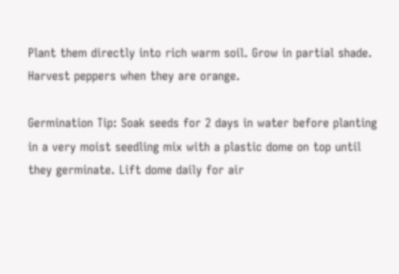Plant them directly into rich warm soil. Grow in partial shade. Harvest peppers when they are orange.

Germination Tip: Soak seeds for 2 days in water before planting in a very moist seedling mix with a plastic dome on top until they germinate. Lift dome daily for air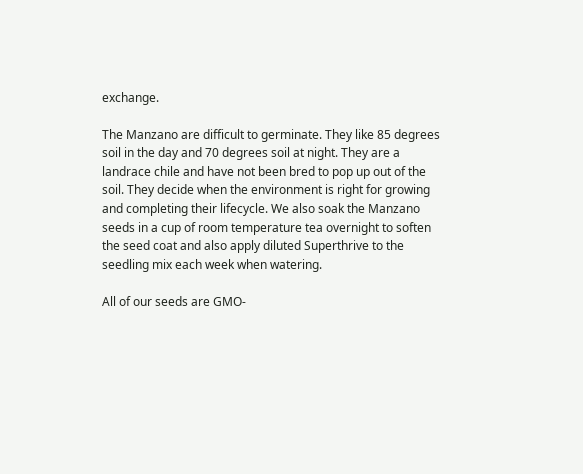exchange.

The Manzano are difficult to germinate. They like 85 degrees soil in the day and 70 degrees soil at night. They are a landrace chile and have not been bred to pop up out of the soil. They decide when the environment is right for growing and completing their lifecycle. We also soak the Manzano seeds in a cup of room temperature tea overnight to soften the seed coat and also apply diluted Superthrive to the seedling mix each week when watering.

All of our seeds are GMO-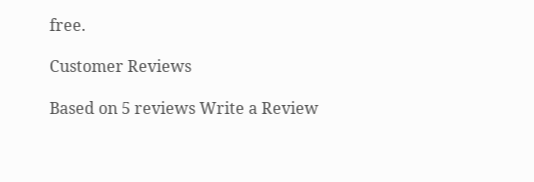free.

Customer Reviews

Based on 5 reviews Write a Review